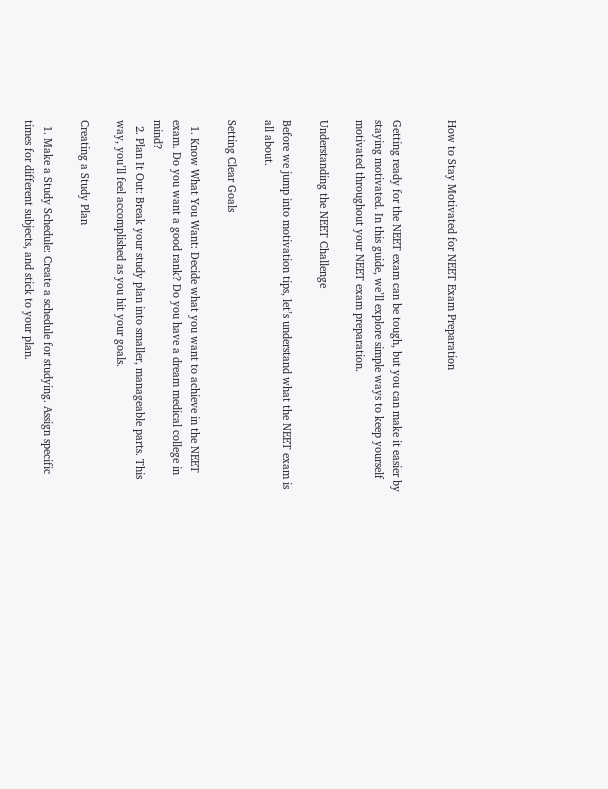How to Stay Motivated for NEET Exam Preparation


Getting ready for the NEET exam can be tough, but you can make it easier by staying motivated. In this guide, we’ll explore simple ways to keep yourself motivated throughout your NEET exam preparation.

Understanding the NEET Challenge

Before we jump into motivation tips, let’s understand what the NEET exam is all about.

Setting Clear Goals

  1. Know What You Want: Decide what you want to achieve in the NEET exam. Do you want a good rank? Do you have a dream medical college in mind?
  2. Plan It Out: Break your study plan into smaller, manageable parts. This way, you’ll feel accomplished as you hit your goals.

Creating a Study Plan

  1. Make a Study Schedule: Create a schedule for studying. Assign specific times for different subjects, and stick to your plan.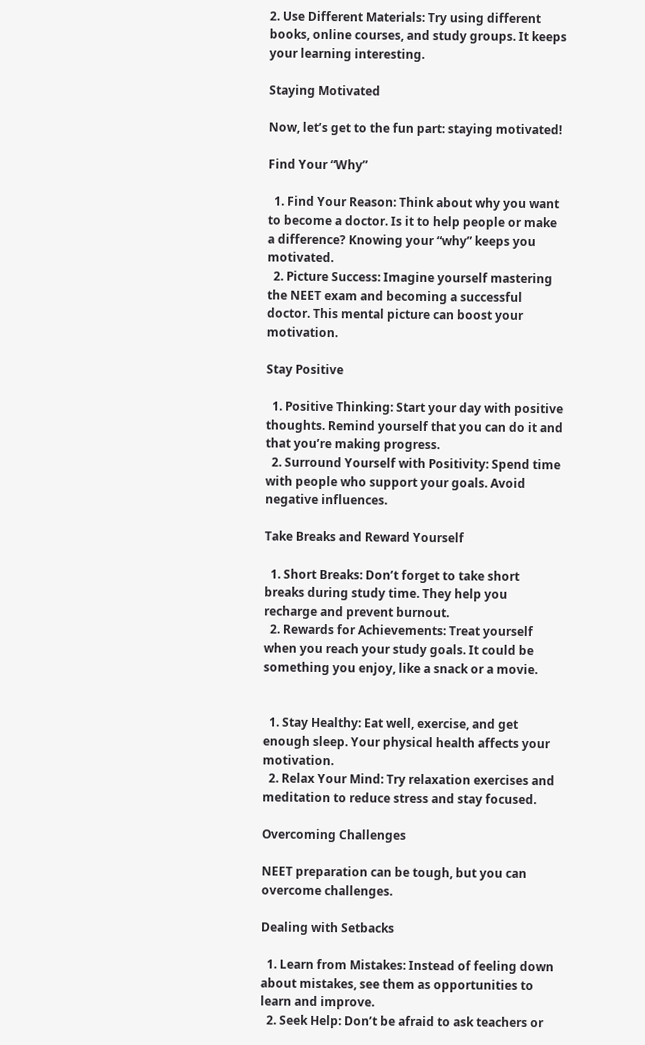2. Use Different Materials: Try using different books, online courses, and study groups. It keeps your learning interesting.

Staying Motivated

Now, let’s get to the fun part: staying motivated!

Find Your “Why”

  1. Find Your Reason: Think about why you want to become a doctor. Is it to help people or make a difference? Knowing your “why” keeps you motivated.
  2. Picture Success: Imagine yourself mastering the NEET exam and becoming a successful doctor. This mental picture can boost your motivation.

Stay Positive

  1. Positive Thinking: Start your day with positive thoughts. Remind yourself that you can do it and that you’re making progress.
  2. Surround Yourself with Positivity: Spend time with people who support your goals. Avoid negative influences.

Take Breaks and Reward Yourself

  1. Short Breaks: Don’t forget to take short breaks during study time. They help you recharge and prevent burnout.
  2. Rewards for Achievements: Treat yourself when you reach your study goals. It could be something you enjoy, like a snack or a movie.


  1. Stay Healthy: Eat well, exercise, and get enough sleep. Your physical health affects your motivation.
  2. Relax Your Mind: Try relaxation exercises and meditation to reduce stress and stay focused.

Overcoming Challenges

NEET preparation can be tough, but you can overcome challenges.

Dealing with Setbacks

  1. Learn from Mistakes: Instead of feeling down about mistakes, see them as opportunities to learn and improve.
  2. Seek Help: Don’t be afraid to ask teachers or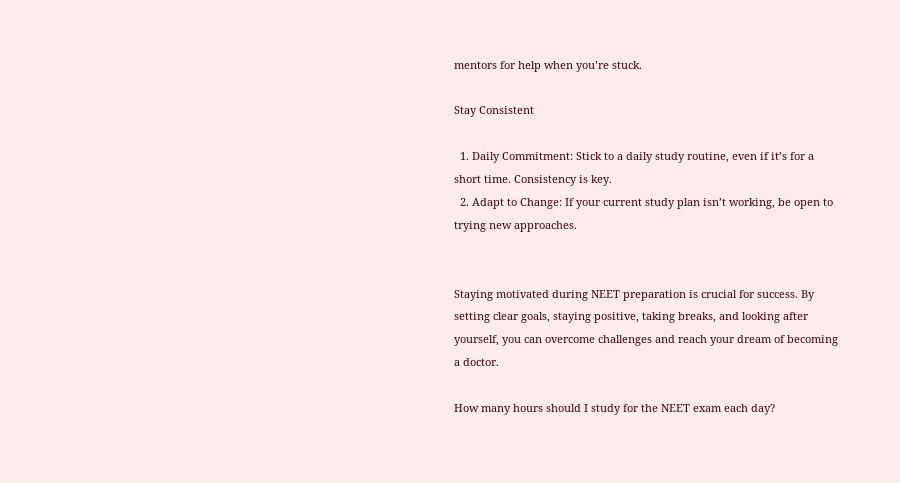mentors for help when you’re stuck.

Stay Consistent

  1. Daily Commitment: Stick to a daily study routine, even if it’s for a short time. Consistency is key.
  2. Adapt to Change: If your current study plan isn’t working, be open to trying new approaches.


Staying motivated during NEET preparation is crucial for success. By setting clear goals, staying positive, taking breaks, and looking after yourself, you can overcome challenges and reach your dream of becoming a doctor.

How many hours should I study for the NEET exam each day?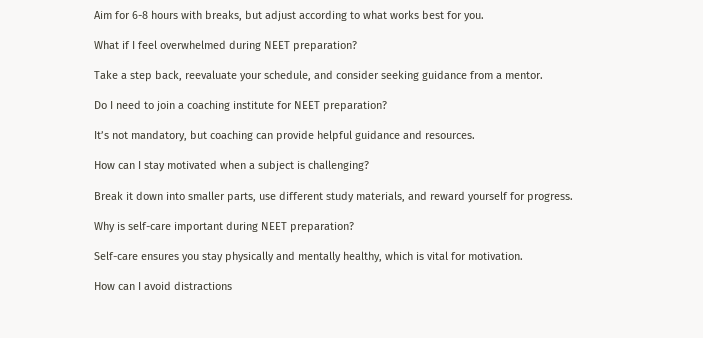Aim for 6-8 hours with breaks, but adjust according to what works best for you.

What if I feel overwhelmed during NEET preparation?

Take a step back, reevaluate your schedule, and consider seeking guidance from a mentor.

Do I need to join a coaching institute for NEET preparation?

It’s not mandatory, but coaching can provide helpful guidance and resources.

How can I stay motivated when a subject is challenging?

Break it down into smaller parts, use different study materials, and reward yourself for progress.

Why is self-care important during NEET preparation?

Self-care ensures you stay physically and mentally healthy, which is vital for motivation.

How can I avoid distractions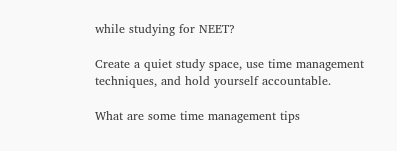while studying for NEET?

Create a quiet study space, use time management techniques, and hold yourself accountable.

What are some time management tips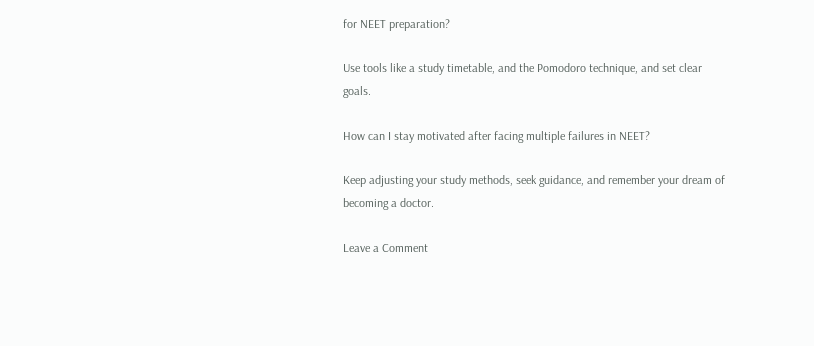for NEET preparation?

Use tools like a study timetable, and the Pomodoro technique, and set clear goals.

How can I stay motivated after facing multiple failures in NEET?

Keep adjusting your study methods, seek guidance, and remember your dream of becoming a doctor.

Leave a Comment